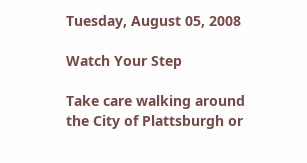Tuesday, August 05, 2008

Watch Your Step

Take care walking around the City of Plattsburgh or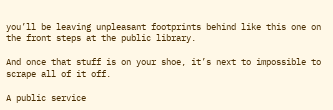you’ll be leaving unpleasant footprints behind like this one on the front steps at the public library.

And once that stuff is on your shoe, it’s next to impossible to scrape all of it off.

A public service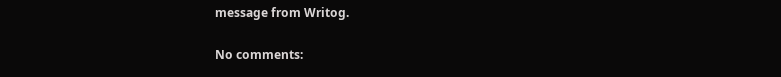message from Writog.

No comments: